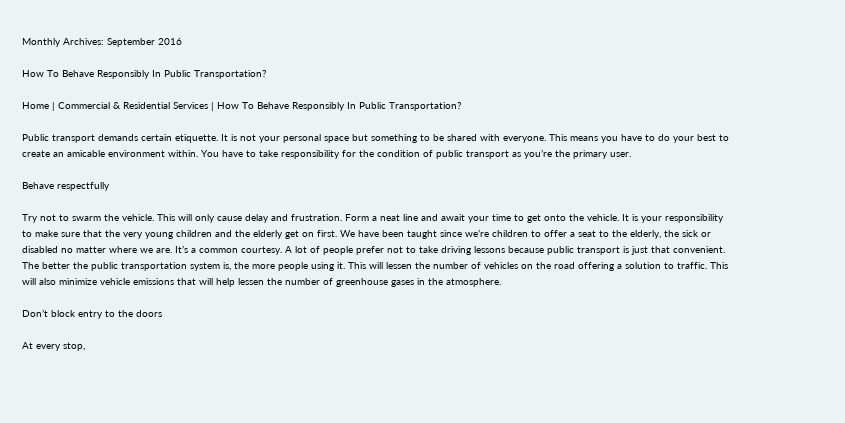Monthly Archives: September 2016

How To Behave Responsibly In Public Transportation?

Home | Commercial & Residential Services | How To Behave Responsibly In Public Transportation?

Public transport demands certain etiquette. It is not your personal space but something to be shared with everyone. This means you have to do your best to create an amicable environment within. You have to take responsibility for the condition of public transport as you’re the primary user.

Behave respectfully

Try not to swarm the vehicle. This will only cause delay and frustration. Form a neat line and await your time to get onto the vehicle. It is your responsibility to make sure that the very young children and the elderly get on first. We have been taught since we’re children to offer a seat to the elderly, the sick or disabled no matter where we are. It’s a common courtesy. A lot of people prefer not to take driving lessons because public transport is just that convenient. The better the public transportation system is, the more people using it. This will lessen the number of vehicles on the road offering a solution to traffic. This will also minimize vehicle emissions that will help lessen the number of greenhouse gases in the atmosphere.

Don’t block entry to the doors

At every stop,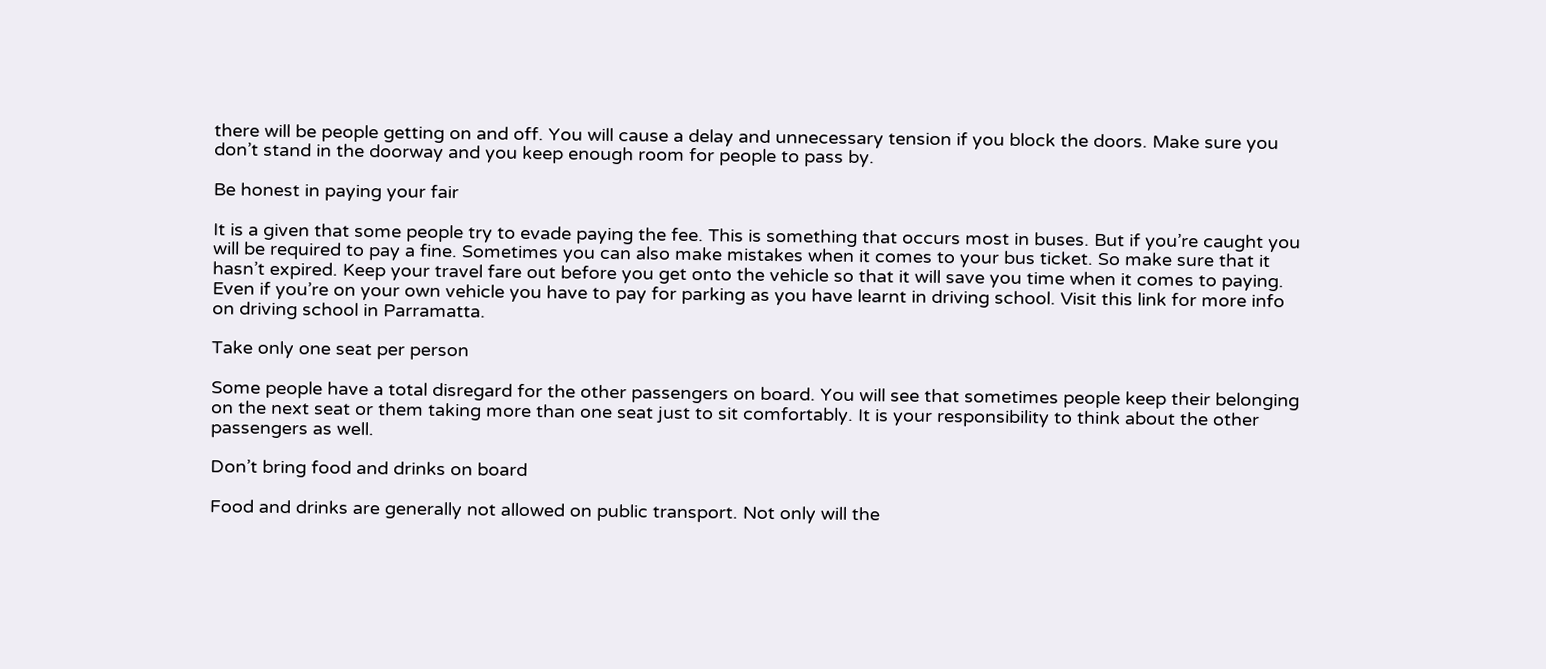there will be people getting on and off. You will cause a delay and unnecessary tension if you block the doors. Make sure you don’t stand in the doorway and you keep enough room for people to pass by.

Be honest in paying your fair

It is a given that some people try to evade paying the fee. This is something that occurs most in buses. But if you’re caught you will be required to pay a fine. Sometimes you can also make mistakes when it comes to your bus ticket. So make sure that it hasn’t expired. Keep your travel fare out before you get onto the vehicle so that it will save you time when it comes to paying. Even if you’re on your own vehicle you have to pay for parking as you have learnt in driving school. Visit this link for more info on driving school in Parramatta.

Take only one seat per person

Some people have a total disregard for the other passengers on board. You will see that sometimes people keep their belonging on the next seat or them taking more than one seat just to sit comfortably. It is your responsibility to think about the other passengers as well.

Don’t bring food and drinks on board

Food and drinks are generally not allowed on public transport. Not only will the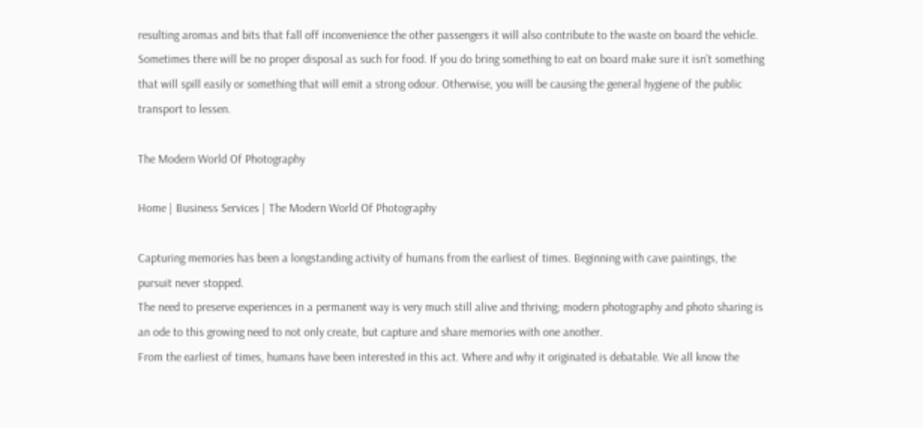resulting aromas and bits that fall off inconvenience the other passengers it will also contribute to the waste on board the vehicle. Sometimes there will be no proper disposal as such for food. If you do bring something to eat on board make sure it isn’t something that will spill easily or something that will emit a strong odour. Otherwise, you will be causing the general hygiene of the public transport to lessen.

The Modern World Of Photography

Home | Business Services | The Modern World Of Photography

Capturing memories has been a longstanding activity of humans from the earliest of times. Beginning with cave paintings, the pursuit never stopped.
The need to preserve experiences in a permanent way is very much still alive and thriving; modern photography and photo sharing is an ode to this growing need to not only create, but capture and share memories with one another.
From the earliest of times, humans have been interested in this act. Where and why it originated is debatable. We all know the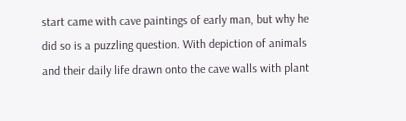start came with cave paintings of early man, but why he did so is a puzzling question. With depiction of animals and their daily life drawn onto the cave walls with plant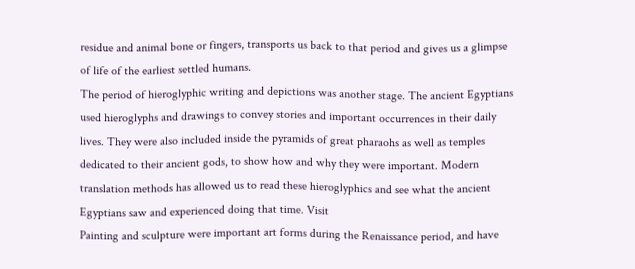residue and animal bone or fingers, transports us back to that period and gives us a glimpse of life of the earliest settled humans.
The period of hieroglyphic writing and depictions was another stage. The ancient Egyptians used hieroglyphs and drawings to convey stories and important occurrences in their daily lives. They were also included inside the pyramids of great pharaohs as well as temples dedicated to their ancient gods, to show how and why they were important. Modern translation methods has allowed us to read these hieroglyphics and see what the ancient Egyptians saw and experienced doing that time. Visit
Painting and sculpture were important art forms during the Renaissance period, and have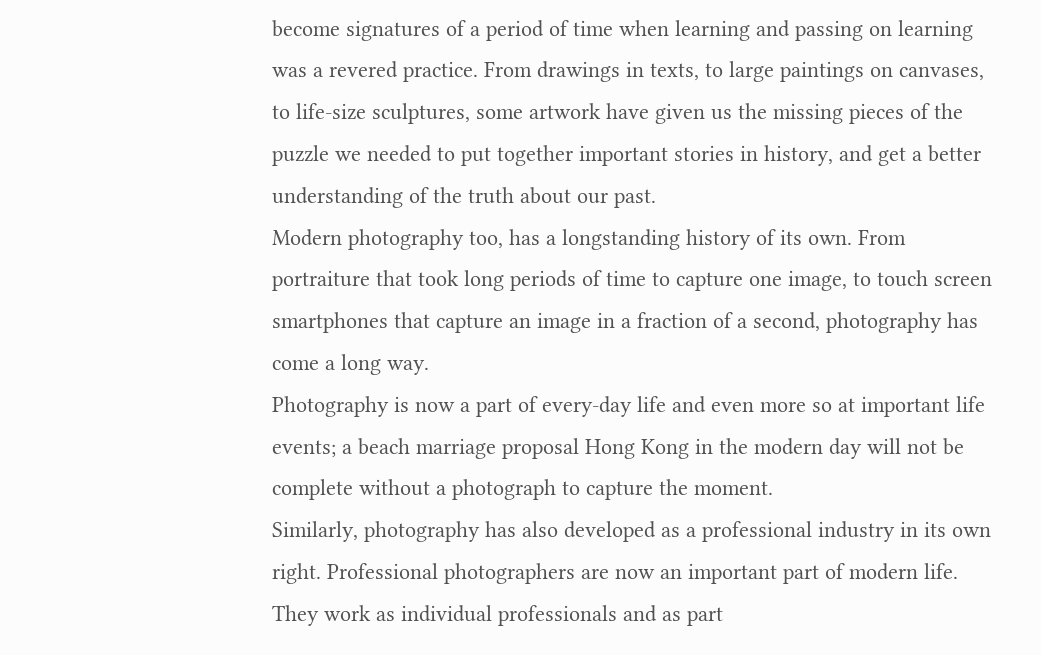become signatures of a period of time when learning and passing on learning was a revered practice. From drawings in texts, to large paintings on canvases, to life-size sculptures, some artwork have given us the missing pieces of the puzzle we needed to put together important stories in history, and get a better understanding of the truth about our past.
Modern photography too, has a longstanding history of its own. From portraiture that took long periods of time to capture one image, to touch screen smartphones that capture an image in a fraction of a second, photography has come a long way.
Photography is now a part of every-day life and even more so at important life events; a beach marriage proposal Hong Kong in the modern day will not be complete without a photograph to capture the moment.
Similarly, photography has also developed as a professional industry in its own right. Professional photographers are now an important part of modern life. They work as individual professionals and as part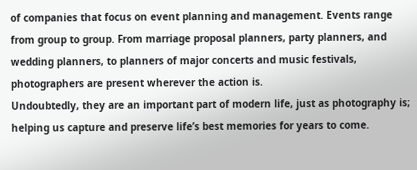of companies that focus on event planning and management. Events range from group to group. From marriage proposal planners, party planners, and wedding planners, to planners of major concerts and music festivals, photographers are present wherever the action is.
Undoubtedly, they are an important part of modern life, just as photography is; helping us capture and preserve life’s best memories for years to come.